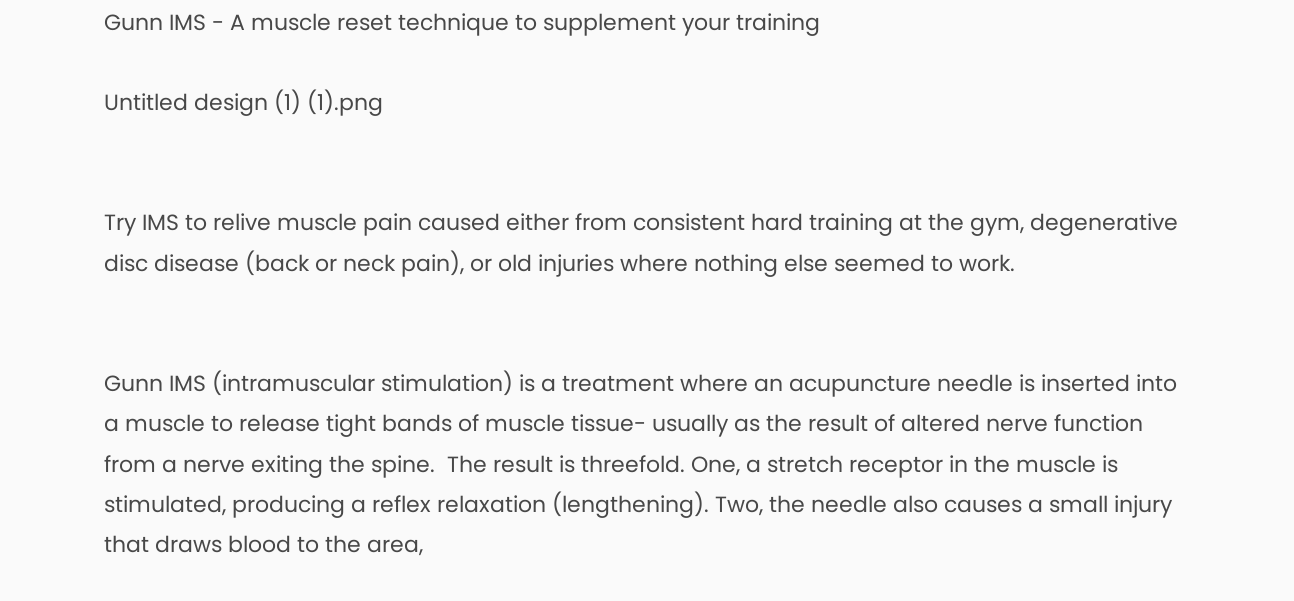Gunn IMS - A muscle reset technique to supplement your training

Untitled design (1) (1).png


Try IMS to relive muscle pain caused either from consistent hard training at the gym, degenerative disc disease (back or neck pain), or old injuries where nothing else seemed to work.


Gunn IMS (intramuscular stimulation) is a treatment where an acupuncture needle is inserted into a muscle to release tight bands of muscle tissue- usually as the result of altered nerve function from a nerve exiting the spine.  The result is threefold. One, a stretch receptor in the muscle is stimulated, producing a reflex relaxation (lengthening). Two, the needle also causes a small injury that draws blood to the area,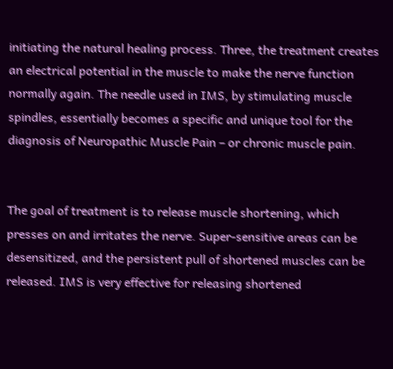initiating the natural healing process. Three, the treatment creates an electrical potential in the muscle to make the nerve function normally again. The needle used in IMS, by stimulating muscle spindles, essentially becomes a specific and unique tool for the diagnosis of Neuropathic Muscle Pain – or chronic muscle pain.


The goal of treatment is to release muscle shortening, which presses on and irritates the nerve. Super-sensitive areas can be desensitized, and the persistent pull of shortened muscles can be released. IMS is very effective for releasing shortened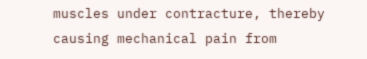muscles under contracture, thereby causing mechanical pain from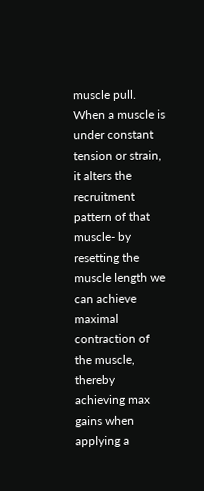muscle pull. When a muscle is under constant tension or strain, it alters the recruitment pattern of that muscle- by resetting the muscle length we can achieve maximal contraction of the muscle, thereby achieving max gains when applying a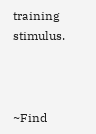training stimulus.



~Find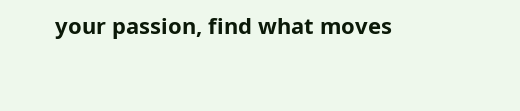your passion, find what moves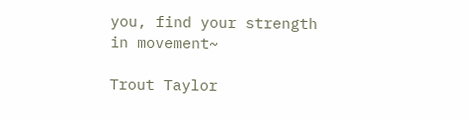you, find your strength in movement~

Trout Taylor